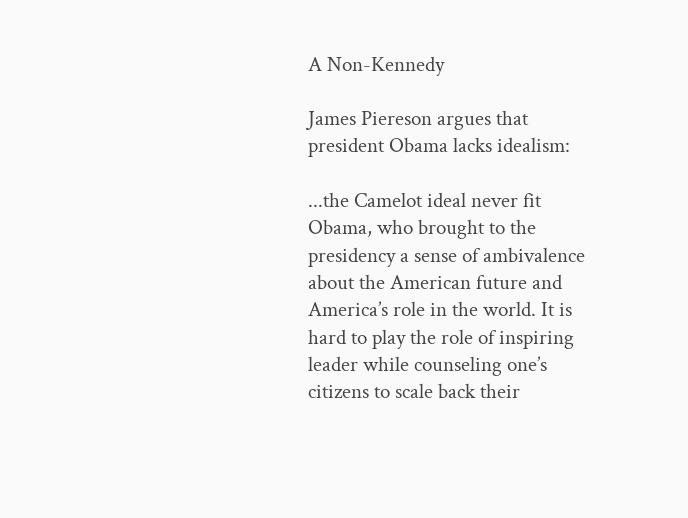A Non-Kennedy

James Piereson argues that president Obama lacks idealism:

...the Camelot ideal never fit Obama, who brought to the presidency a sense of ambivalence about the American future and America’s role in the world. It is hard to play the role of inspiring leader while counseling one’s citizens to scale back their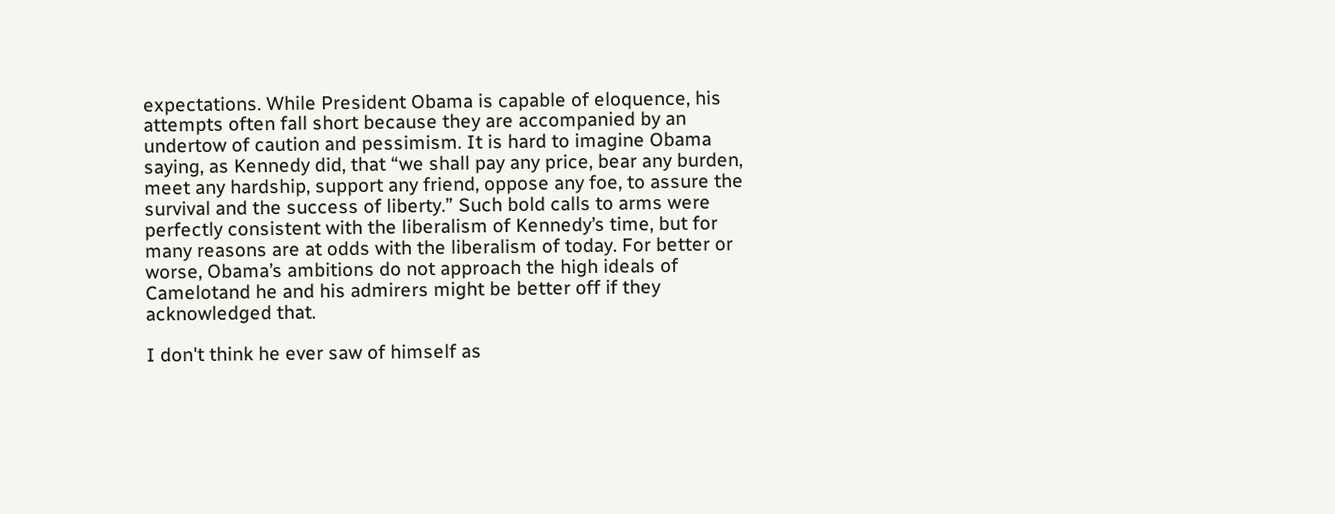expectations. While President Obama is capable of eloquence, his attempts often fall short because they are accompanied by an undertow of caution and pessimism. It is hard to imagine Obama saying, as Kennedy did, that “we shall pay any price, bear any burden, meet any hardship, support any friend, oppose any foe, to assure the survival and the success of liberty.” Such bold calls to arms were perfectly consistent with the liberalism of Kennedy’s time, but for many reasons are at odds with the liberalism of today. For better or worse, Obama’s ambitions do not approach the high ideals of Camelotand he and his admirers might be better off if they acknowledged that.

I don't think he ever saw of himself as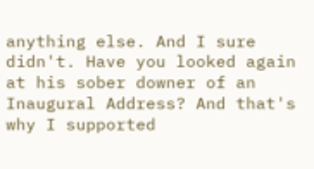anything else. And I sure didn't. Have you looked again at his sober downer of an Inaugural Address? And that's why I supported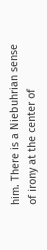him. There is a Niebuhrian sense of irony at the center of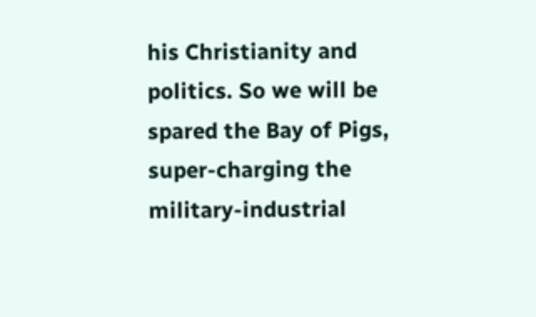his Christianity and politics. So we will be spared the Bay of Pigs, super-charging the military-industrial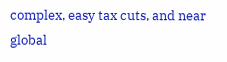complex, easy tax cuts, and near global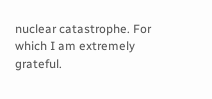nuclear catastrophe. For which I am extremely grateful.